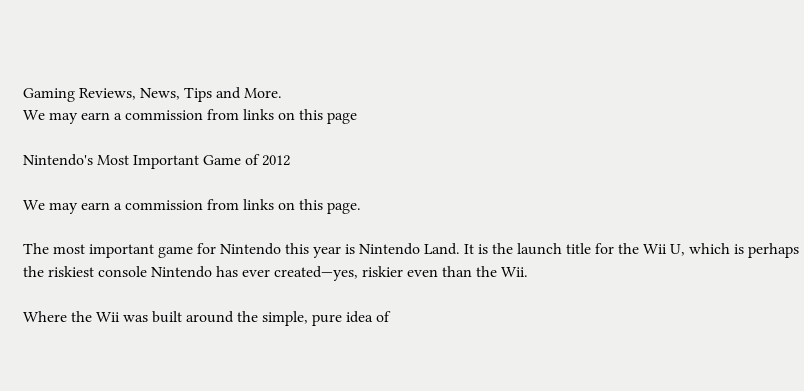Gaming Reviews, News, Tips and More.
We may earn a commission from links on this page

Nintendo's Most Important Game of 2012

We may earn a commission from links on this page.

The most important game for Nintendo this year is Nintendo Land. It is the launch title for the Wii U, which is perhaps the riskiest console Nintendo has ever created—yes, riskier even than the Wii.

Where the Wii was built around the simple, pure idea of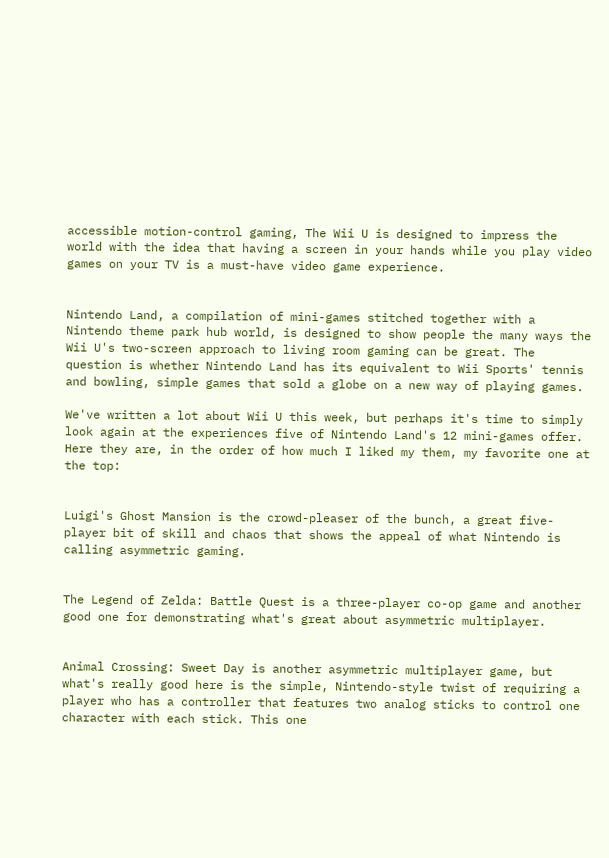accessible motion-control gaming, The Wii U is designed to impress the world with the idea that having a screen in your hands while you play video games on your TV is a must-have video game experience.


Nintendo Land, a compilation of mini-games stitched together with a Nintendo theme park hub world, is designed to show people the many ways the Wii U's two-screen approach to living room gaming can be great. The question is whether Nintendo Land has its equivalent to Wii Sports' tennis and bowling, simple games that sold a globe on a new way of playing games.

We've written a lot about Wii U this week, but perhaps it's time to simply look again at the experiences five of Nintendo Land's 12 mini-games offer. Here they are, in the order of how much I liked my them, my favorite one at the top:


Luigi's Ghost Mansion is the crowd-pleaser of the bunch, a great five-player bit of skill and chaos that shows the appeal of what Nintendo is calling asymmetric gaming.


The Legend of Zelda: Battle Quest is a three-player co-op game and another good one for demonstrating what's great about asymmetric multiplayer.


Animal Crossing: Sweet Day is another asymmetric multiplayer game, but what's really good here is the simple, Nintendo-style twist of requiring a player who has a controller that features two analog sticks to control one character with each stick. This one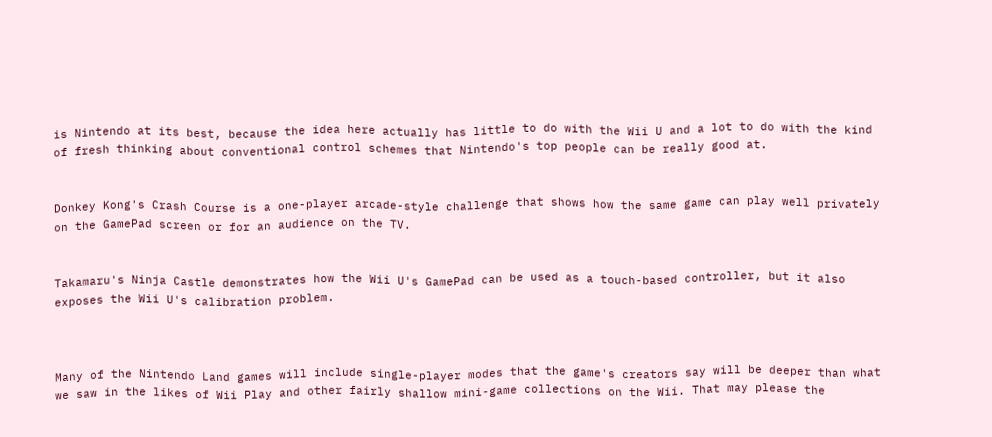is Nintendo at its best, because the idea here actually has little to do with the Wii U and a lot to do with the kind of fresh thinking about conventional control schemes that Nintendo's top people can be really good at.


Donkey Kong's Crash Course is a one-player arcade-style challenge that shows how the same game can play well privately on the GamePad screen or for an audience on the TV.


Takamaru's Ninja Castle demonstrates how the Wii U's GamePad can be used as a touch-based controller, but it also exposes the Wii U's calibration problem.



Many of the Nintendo Land games will include single-player modes that the game's creators say will be deeper than what we saw in the likes of Wii Play and other fairly shallow mini-game collections on the Wii. That may please the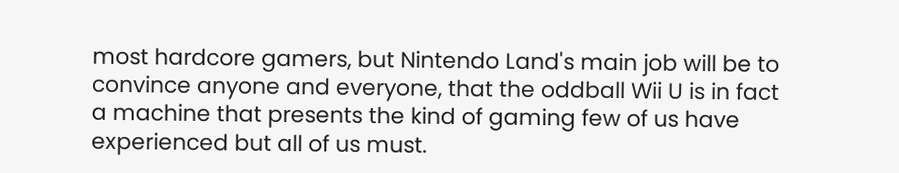most hardcore gamers, but Nintendo Land's main job will be to convince anyone and everyone, that the oddball Wii U is in fact a machine that presents the kind of gaming few of us have experienced but all of us must.